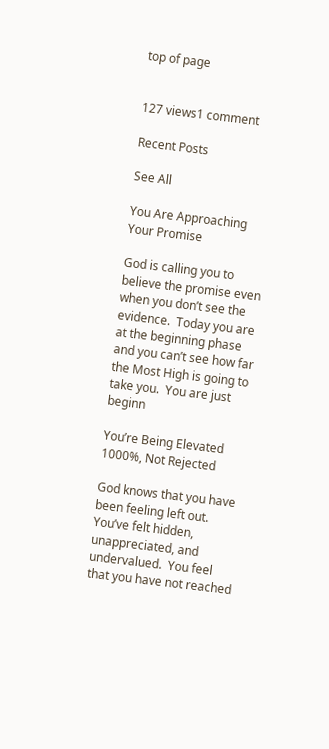top of page


127 views1 comment

Recent Posts

See All

You Are Approaching Your Promise

God is calling you to believe the promise even when you don’t see the evidence.  Today you are at the beginning phase and you can’t see how far the Most High is going to take you.  You are just beginn

You’re Being Elevated 1000%, Not Rejected

God knows that you have been feeling left out.  You’ve felt hidden, unappreciated, and undervalued.  You feel that you have not reached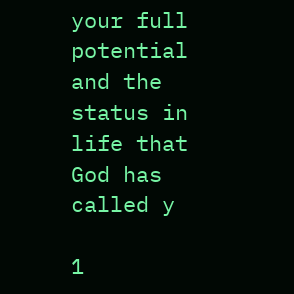your full potential and the status in life that God has called y

1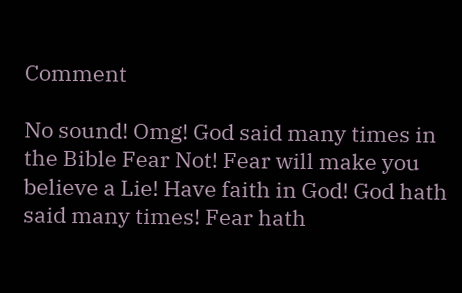Comment

No sound! Omg! God said many times in the Bible Fear Not! Fear will make you believe a Lie! Have faith in God! God hath said many times! Fear hath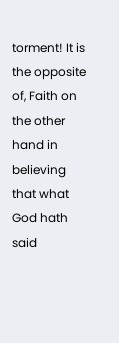torment! It is the opposite of, Faith on the other hand in believing that what God hath said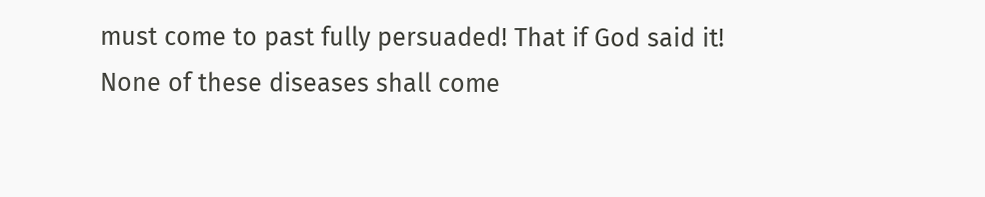must come to past fully persuaded! That if God said it! None of these diseases shall come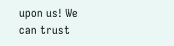upon us! We can trust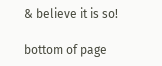& believe it is so!

bottom of page